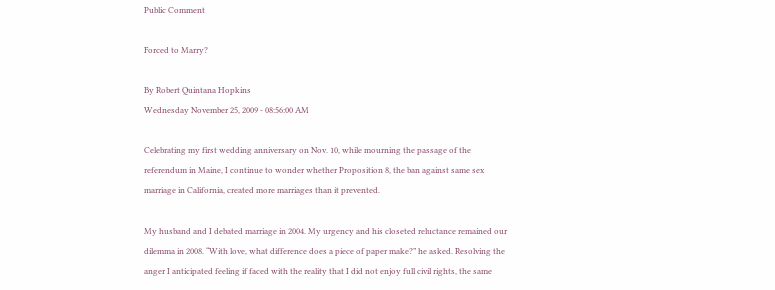Public Comment

Forced to Marry?

By Robert Quintana Hopkins
Wednesday November 25, 2009 - 08:56:00 AM

Celebrating my first wedding anniversary on Nov. 10, while mourning the passage of the referendum in Maine, I continue to wonder whether Proposition 8, the ban against same sex marriage in California, created more marriages than it prevented.

My husband and I debated marriage in 2004. My urgency and his closeted reluctance remained our dilemma in 2008. “With love, what difference does a piece of paper make?” he asked. Resolving the anger I anticipated feeling if faced with the reality that I did not enjoy full civil rights, the same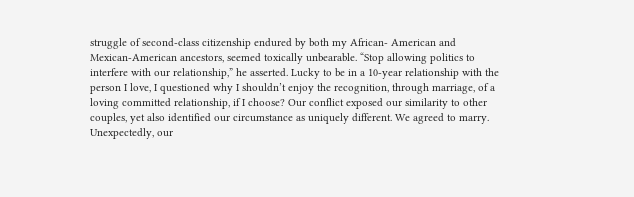struggle of second-class citizenship endured by both my African- American and Mexican-American ancestors, seemed toxically unbearable. “Stop allowing politics to interfere with our relationship,” he asserted. Lucky to be in a 10-year relationship with the person I love, I questioned why I shouldn’t enjoy the recognition, through marriage, of a loving committed relationship, if I choose? Our conflict exposed our similarity to other couples, yet also identified our circumstance as uniquely different. We agreed to marry. Unexpectedly, our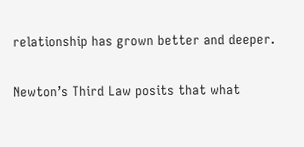relationship has grown better and deeper.

Newton’s Third Law posits that what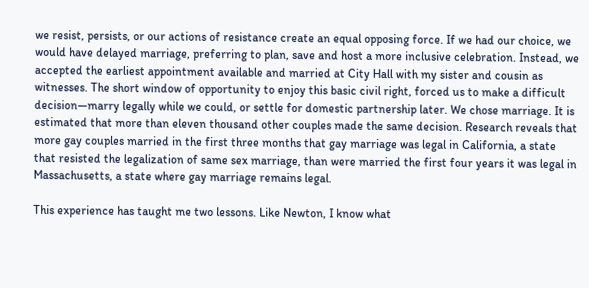we resist, persists, or our actions of resistance create an equal opposing force. If we had our choice, we would have delayed marriage, preferring to plan, save and host a more inclusive celebration. Instead, we accepted the earliest appointment available and married at City Hall with my sister and cousin as witnesses. The short window of opportunity to enjoy this basic civil right, forced us to make a difficult decision—marry legally while we could, or settle for domestic partnership later. We chose marriage. It is estimated that more than eleven thousand other couples made the same decision. Research reveals that more gay couples married in the first three months that gay marriage was legal in California, a state that resisted the legalization of same sex marriage, than were married the first four years it was legal in Massachusetts, a state where gay marriage remains legal.

This experience has taught me two lessons. Like Newton, I know what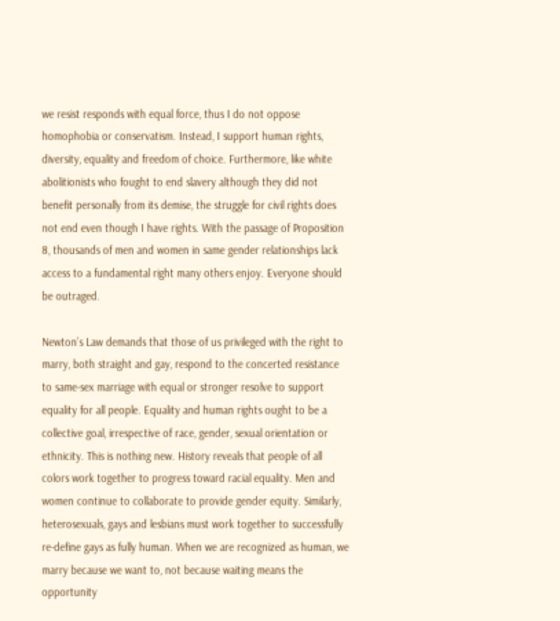we resist responds with equal force, thus I do not oppose homophobia or conservatism. Instead, I support human rights, diversity, equality and freedom of choice. Furthermore, like white abolitionists who fought to end slavery although they did not benefit personally from its demise, the struggle for civil rights does not end even though I have rights. With the passage of Proposition 8, thousands of men and women in same gender relationships lack access to a fundamental right many others enjoy. Everyone should be outraged.

Newton’s Law demands that those of us privileged with the right to marry, both straight and gay, respond to the concerted resistance to same-sex marriage with equal or stronger resolve to support equality for all people. Equality and human rights ought to be a collective goal, irrespective of race, gender, sexual orientation or ethnicity. This is nothing new. History reveals that people of all colors work together to progress toward racial equality. Men and women continue to collaborate to provide gender equity. Similarly, heterosexuals, gays and lesbians must work together to successfully re-define gays as fully human. When we are recognized as human, we marry because we want to, not because waiting means the opportunity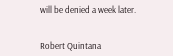will be denied a week later.


Robert Quintana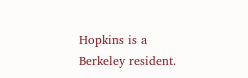Hopkins is a Berkeley resident.